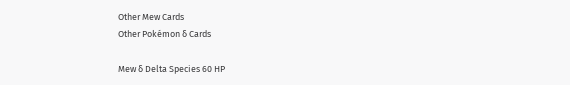Other Mew Cards
Other Pokémon δ Cards

Mew δ Delta Species 60 HP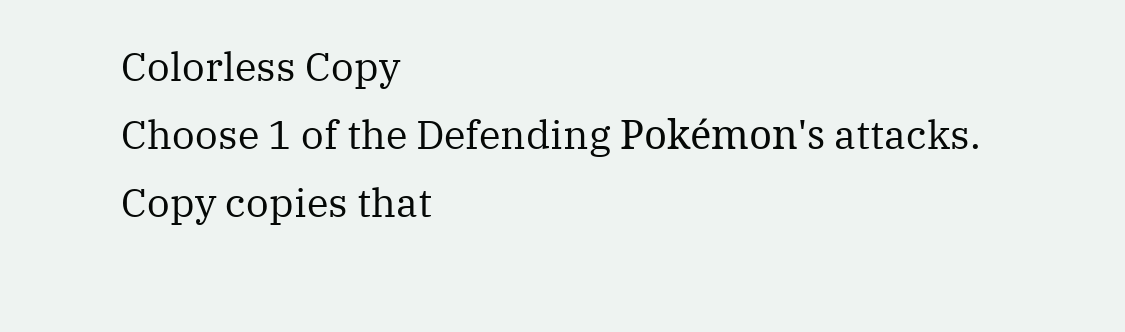Colorless Copy
Choose 1 of the Defending Pokémon's attacks. Copy copies that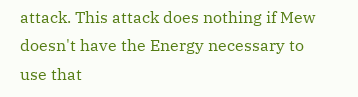attack. This attack does nothing if Mew doesn't have the Energy necessary to use that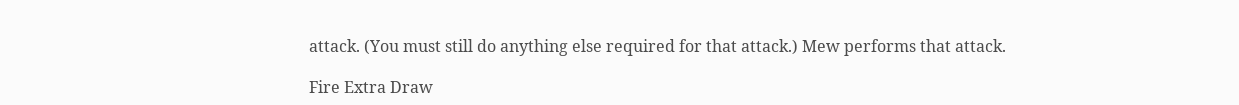attack. (You must still do anything else required for that attack.) Mew performs that attack.

Fire Extra Draw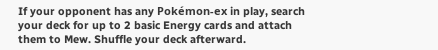If your opponent has any Pokémon-ex in play, search your deck for up to 2 basic Energy cards and attach them to Mew. Shuffle your deck afterward.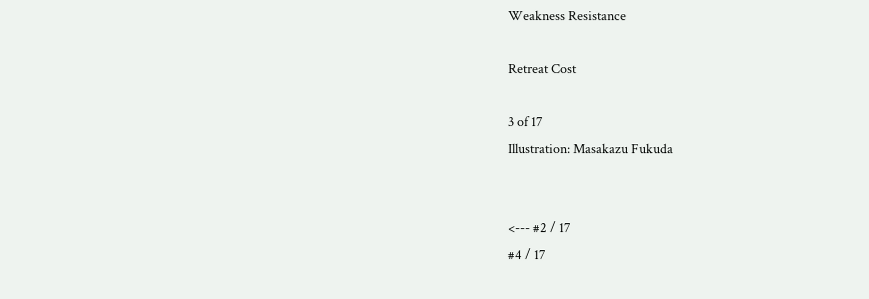Weakness Resistance

Retreat Cost

3 of 17
Illustration: Masakazu Fukuda


<--- #2 / 17
#4 / 17